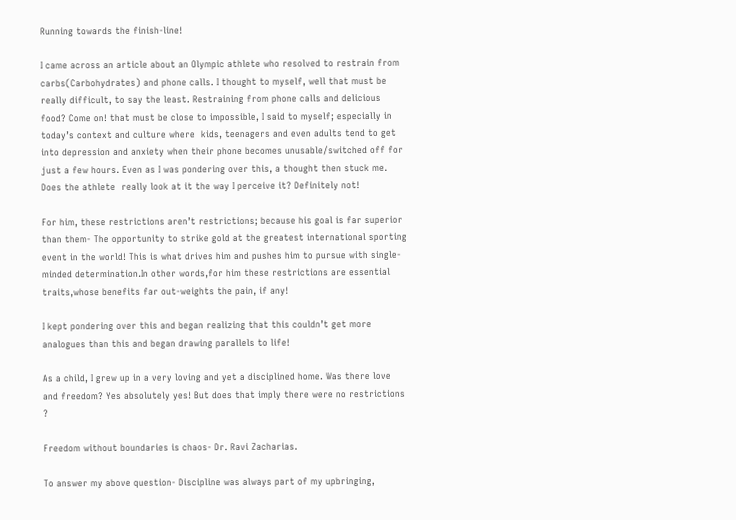Running towards the finish-line!

I came across an article about an Olympic athlete who resolved to restrain from carbs(Carbohydrates) and phone calls. I thought to myself, well that must be really difficult, to say the least. Restraining from phone calls and delicious food? Come on! that must be close to impossible, I said to myself; especially in today’s context and culture where  kids, teenagers and even adults tend to get into depression and anxiety when their phone becomes unusable/switched off for just a few hours. Even as I was pondering over this, a thought then stuck me. Does the athlete  really look at it the way I perceive it? Definitely not!

For him, these restrictions aren’t restrictions; because his goal is far superior than them- The opportunity to strike gold at the greatest international sporting event in the world! This is what drives him and pushes him to pursue with single-minded determination.In other words,for him these restrictions are essential traits,whose benefits far out-weights the pain, if any!

I kept pondering over this and began realizing that this couldn’t get more analogues than this and began drawing parallels to life!

As a child, I grew up in a very loving and yet a disciplined home. Was there love and freedom? Yes absolutely yes! But does that imply there were no restrictions ?

Freedom without boundaries is chaos- Dr. Ravi Zacharias.

To answer my above question- Discipline was always part of my upbringing,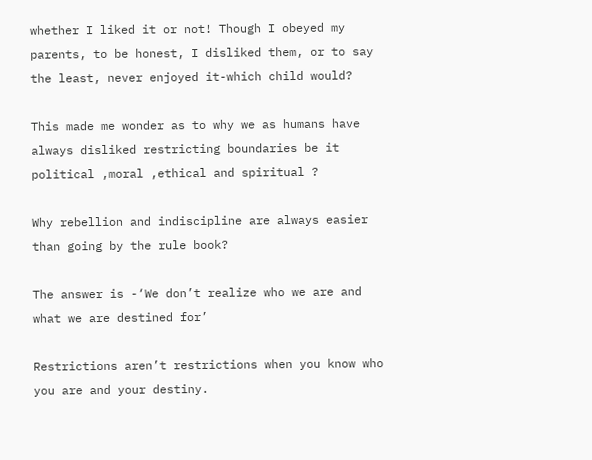whether I liked it or not! Though I obeyed my parents, to be honest, I disliked them, or to say the least, never enjoyed it-which child would?

This made me wonder as to why we as humans have always disliked restricting boundaries be it political ,moral ,ethical and spiritual ?

Why rebellion and indiscipline are always easier than going by the rule book?

The answer is -‘We don’t realize who we are and what we are destined for’

Restrictions aren’t restrictions when you know who you are and your destiny.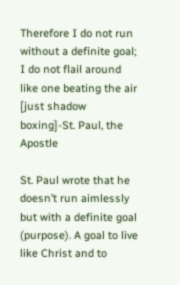Therefore I do not run without a definite goal; I do not flail around like one beating the air [just shadow boxing]-St. Paul, the Apostle

St. Paul wrote that he doesn’t run aimlessly but with a definite goal (purpose). A goal to live like Christ and to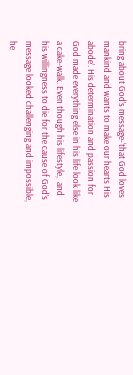bring about God’s message-‘that God loves mankind and wants to make our hearts His abode’. His determination and passion for God made everything else in his life look like a cake-walk. Even though his lifestyle,  and his willingness to die for the cause of God’s message looked challenging and impossible, he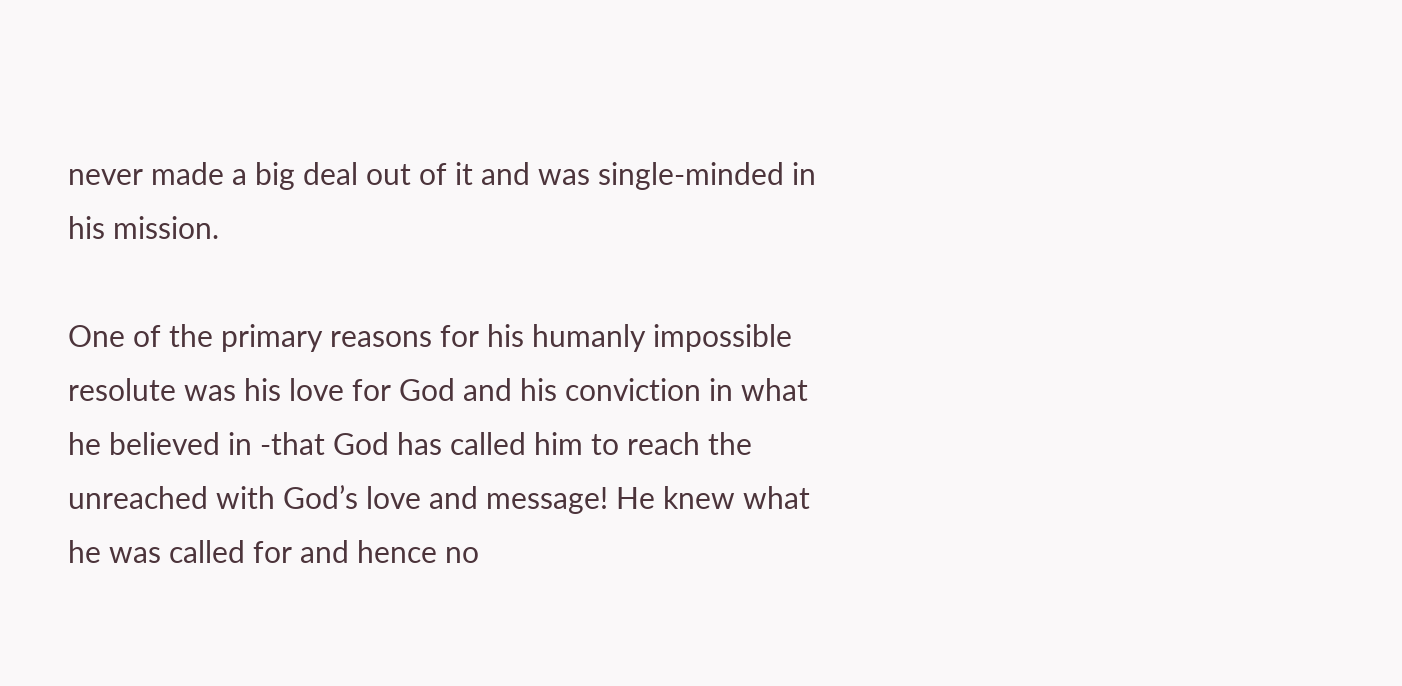never made a big deal out of it and was single-minded in his mission.

One of the primary reasons for his humanly impossible resolute was his love for God and his conviction in what he believed in -that God has called him to reach the unreached with God’s love and message! He knew what he was called for and hence no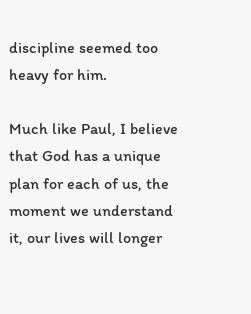discipline seemed too heavy for him.

Much like Paul, I believe that God has a unique plan for each of us, the moment we understand it, our lives will longer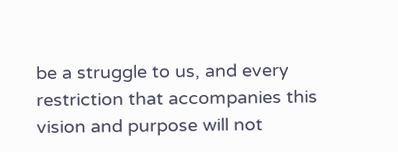be a struggle to us, and every restriction that accompanies this vision and purpose will not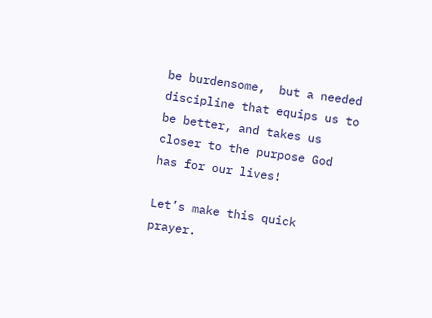be burdensome,  but a needed discipline that equips us to be better, and takes us closer to the purpose God has for our lives!

Let’s make this quick prayer.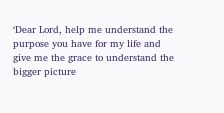‘Dear Lord, help me understand the purpose you have for my life and give me the grace to understand the bigger picture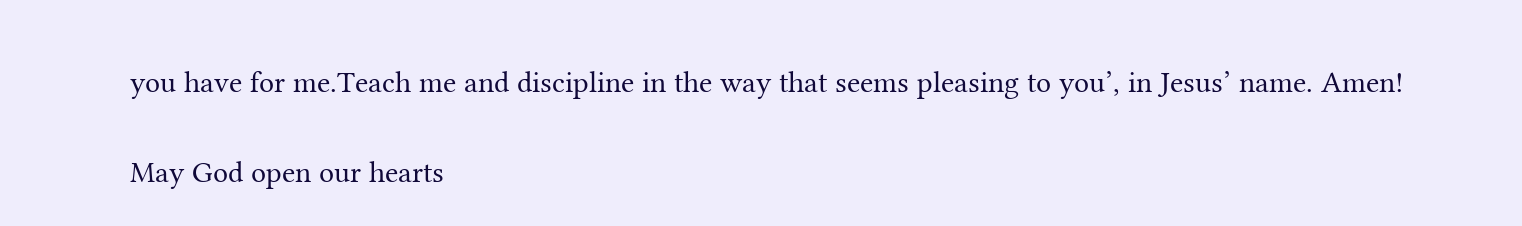you have for me.Teach me and discipline in the way that seems pleasing to you’, in Jesus’ name. Amen!

May God open our hearts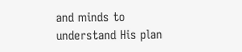and minds to understand His plan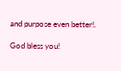and purpose even better!.

God bless you!